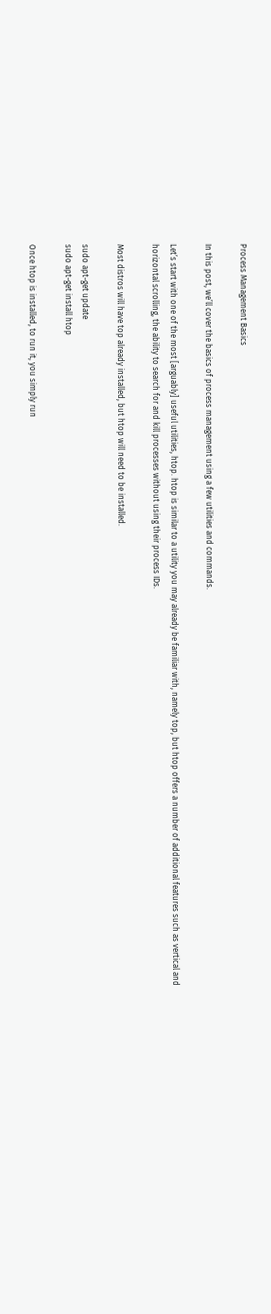Process Management Basics

In this post, we’ll cover the basics of process management using a few utilities and commands.

Let’s start with one of the most [arguably] useful utilities, htop. htop is similar to a utility you may already be familiar with, namely top, but htop offers a number of additional features such as vertical and horizontal scrolling, the ability to search for and kill processes without using their process IDs.

Most distros will have top already installed, but htop will need to be installed.

sudo apt-get update
sudo apt-get install htop

Once htop is installed, to run it, you simply run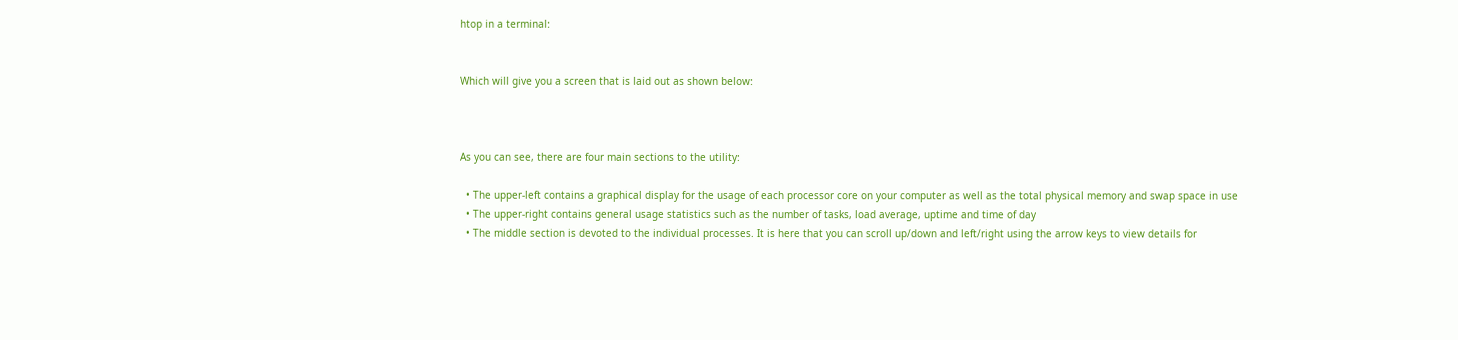htop in a terminal:


Which will give you a screen that is laid out as shown below:



As you can see, there are four main sections to the utility:

  • The upper-left contains a graphical display for the usage of each processor core on your computer as well as the total physical memory and swap space in use
  • The upper-right contains general usage statistics such as the number of tasks, load average, uptime and time of day
  • The middle section is devoted to the individual processes. It is here that you can scroll up/down and left/right using the arrow keys to view details for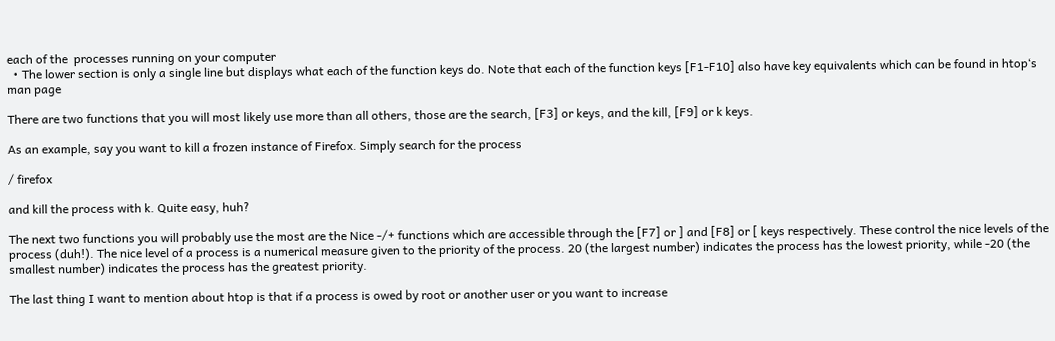each of the  processes running on your computer
  • The lower section is only a single line but displays what each of the function keys do. Note that each of the function keys [F1-F10] also have key equivalents which can be found in htop‘s man page

There are two functions that you will most likely use more than all others, those are the search, [F3] or keys, and the kill, [F9] or k keys.

As an example, say you want to kill a frozen instance of Firefox. Simply search for the process

/ firefox

and kill the process with k. Quite easy, huh?

The next two functions you will probably use the most are the Nice -/+ functions which are accessible through the [F7] or ] and [F8] or [ keys respectively. These control the nice levels of the process (duh!). The nice level of a process is a numerical measure given to the priority of the process. 20 (the largest number) indicates the process has the lowest priority, while -20 (the smallest number) indicates the process has the greatest priority.

The last thing I want to mention about htop is that if a process is owed by root or another user or you want to increase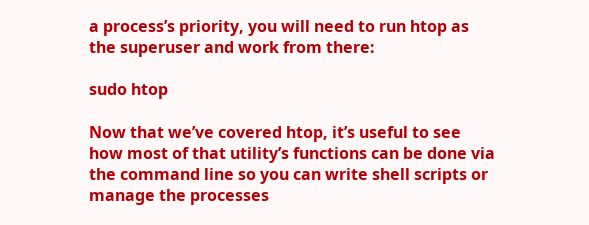a process’s priority, you will need to run htop as the superuser and work from there:

sudo htop

Now that we’ve covered htop, it’s useful to see how most of that utility’s functions can be done via the command line so you can write shell scripts or manage the processes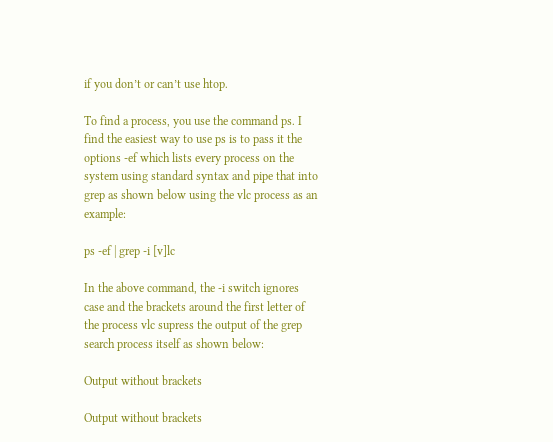if you don’t or can’t use htop.

To find a process, you use the command ps. I find the easiest way to use ps is to pass it the options -ef which lists every process on the system using standard syntax and pipe that into grep as shown below using the vlc process as an example:

ps -ef | grep -i [v]lc

In the above command, the -i switch ignores case and the brackets around the first letter of the process vlc supress the output of the grep search process itself as shown below:

Output without brackets

Output without brackets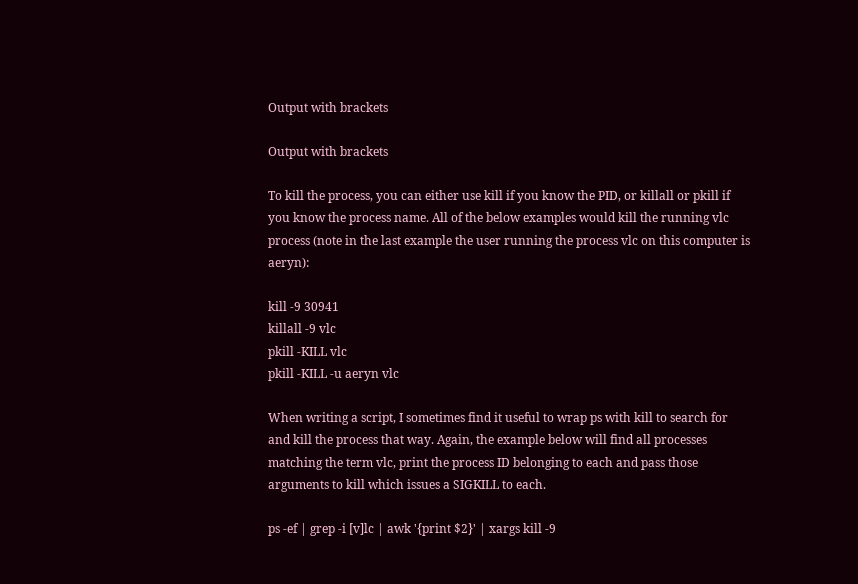Output with brackets

Output with brackets

To kill the process, you can either use kill if you know the PID, or killall or pkill if you know the process name. All of the below examples would kill the running vlc process (note in the last example the user running the process vlc on this computer is aeryn):

kill -9 30941
killall -9 vlc
pkill -KILL vlc
pkill -KILL -u aeryn vlc

When writing a script, I sometimes find it useful to wrap ps with kill to search for and kill the process that way. Again, the example below will find all processes matching the term vlc, print the process ID belonging to each and pass those arguments to kill which issues a SIGKILL to each.

ps -ef | grep -i [v]lc | awk '{print $2}' | xargs kill -9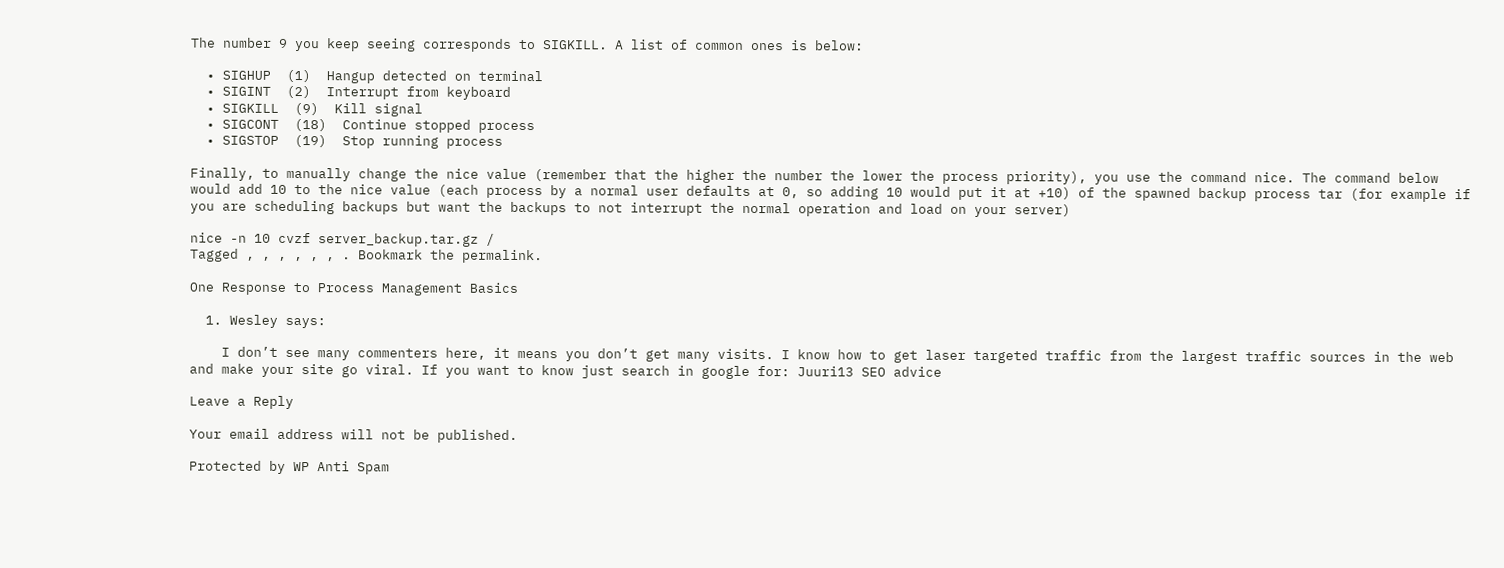The number 9 you keep seeing corresponds to SIGKILL. A list of common ones is below:

  • SIGHUP  (1)  Hangup detected on terminal
  • SIGINT  (2)  Interrupt from keyboard
  • SIGKILL  (9)  Kill signal
  • SIGCONT  (18)  Continue stopped process
  • SIGSTOP  (19)  Stop running process

Finally, to manually change the nice value (remember that the higher the number the lower the process priority), you use the command nice. The command below would add 10 to the nice value (each process by a normal user defaults at 0, so adding 10 would put it at +10) of the spawned backup process tar (for example if you are scheduling backups but want the backups to not interrupt the normal operation and load on your server)

nice -n 10 cvzf server_backup.tar.gz /
Tagged , , , , , , . Bookmark the permalink.

One Response to Process Management Basics

  1. Wesley says:

    I don’t see many commenters here, it means you don’t get many visits. I know how to get laser targeted traffic from the largest traffic sources in the web and make your site go viral. If you want to know just search in google for: Juuri13 SEO advice

Leave a Reply

Your email address will not be published.

Protected by WP Anti Spam